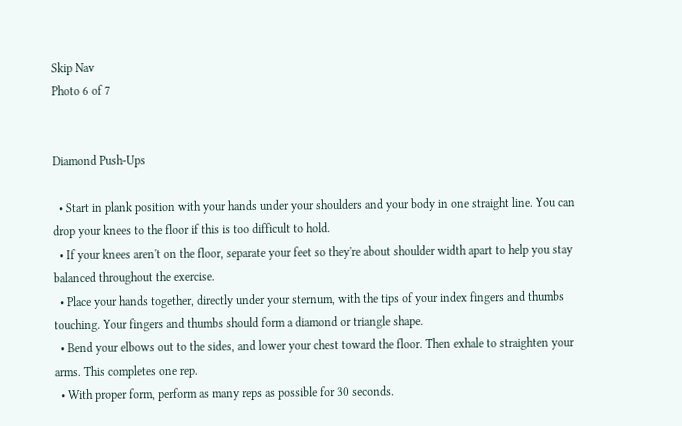Skip Nav
Photo 6 of 7


Diamond Push-Ups

  • Start in plank position with your hands under your shoulders and your body in one straight line. You can drop your knees to the floor if this is too difficult to hold.
  • If your knees aren't on the floor, separate your feet so they're about shoulder width apart to help you stay balanced throughout the exercise.
  • Place your hands together, directly under your sternum, with the tips of your index fingers and thumbs touching. Your fingers and thumbs should form a diamond or triangle shape.
  • Bend your elbows out to the sides, and lower your chest toward the floor. Then exhale to straighten your arms. This completes one rep.
  • With proper form, perform as many reps as possible for 30 seconds.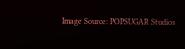Image Source: POPSUGAR Studios